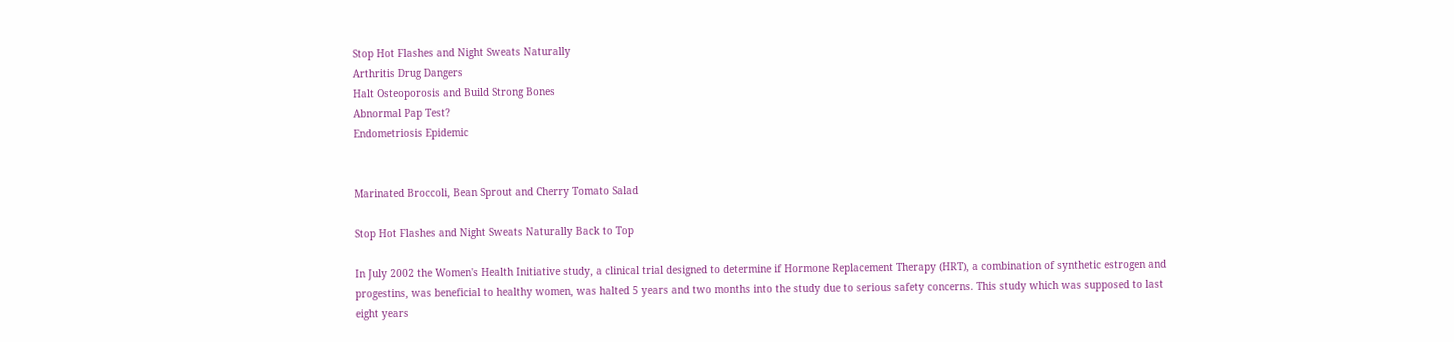Stop Hot Flashes and Night Sweats Naturally
Arthritis Drug Dangers
Halt Osteoporosis and Build Strong Bones
Abnormal Pap Test?
Endometriosis Epidemic


Marinated Broccoli, Bean Sprout and Cherry Tomato Salad

Stop Hot Flashes and Night Sweats Naturally Back to Top

In July 2002 the Women's Health Initiative study, a clinical trial designed to determine if Hormone Replacement Therapy (HRT), a combination of synthetic estrogen and progestins, was beneficial to healthy women, was halted 5 years and two months into the study due to serious safety concerns. This study which was supposed to last eight years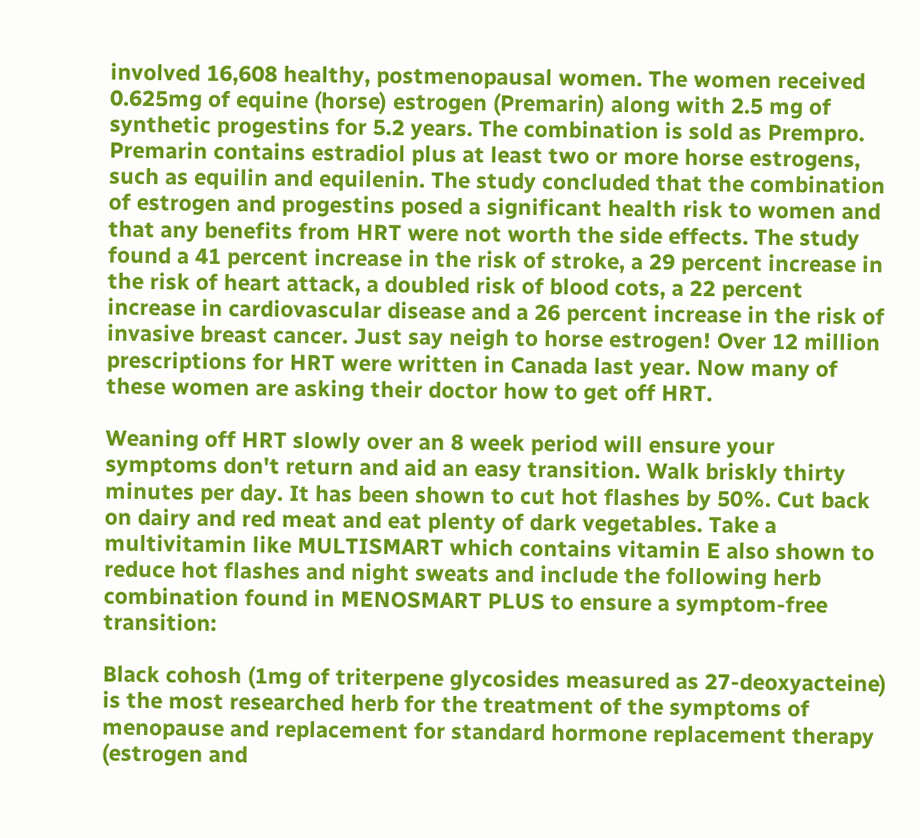involved 16,608 healthy, postmenopausal women. The women received 0.625mg of equine (horse) estrogen (Premarin) along with 2.5 mg of synthetic progestins for 5.2 years. The combination is sold as Prempro. Premarin contains estradiol plus at least two or more horse estrogens, such as equilin and equilenin. The study concluded that the combination of estrogen and progestins posed a significant health risk to women and that any benefits from HRT were not worth the side effects. The study found a 41 percent increase in the risk of stroke, a 29 percent increase in the risk of heart attack, a doubled risk of blood cots, a 22 percent increase in cardiovascular disease and a 26 percent increase in the risk of invasive breast cancer. Just say neigh to horse estrogen! Over 12 million prescriptions for HRT were written in Canada last year. Now many of these women are asking their doctor how to get off HRT.

Weaning off HRT slowly over an 8 week period will ensure your symptoms don't return and aid an easy transition. Walk briskly thirty minutes per day. It has been shown to cut hot flashes by 50%. Cut back on dairy and red meat and eat plenty of dark vegetables. Take a multivitamin like MULTISMART which contains vitamin E also shown to reduce hot flashes and night sweats and include the following herb combination found in MENOSMART PLUS to ensure a symptom-free transition:

Black cohosh (1mg of triterpene glycosides measured as 27-deoxyacteine) is the most researched herb for the treatment of the symptoms of menopause and replacement for standard hormone replacement therapy (estrogen and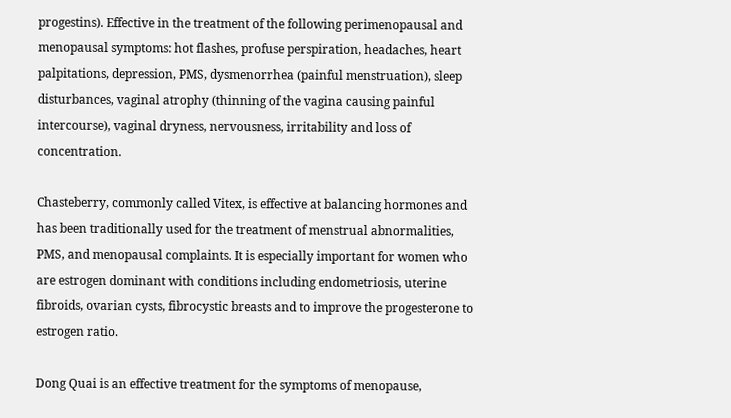progestins). Effective in the treatment of the following perimenopausal and menopausal symptoms: hot flashes, profuse perspiration, headaches, heart palpitations, depression, PMS, dysmenorrhea (painful menstruation), sleep disturbances, vaginal atrophy (thinning of the vagina causing painful intercourse), vaginal dryness, nervousness, irritability and loss of concentration.

Chasteberry, commonly called Vitex, is effective at balancing hormones and has been traditionally used for the treatment of menstrual abnormalities, PMS, and menopausal complaints. It is especially important for women who are estrogen dominant with conditions including endometriosis, uterine fibroids, ovarian cysts, fibrocystic breasts and to improve the progesterone to estrogen ratio.

Dong Quai is an effective treatment for the symptoms of menopause,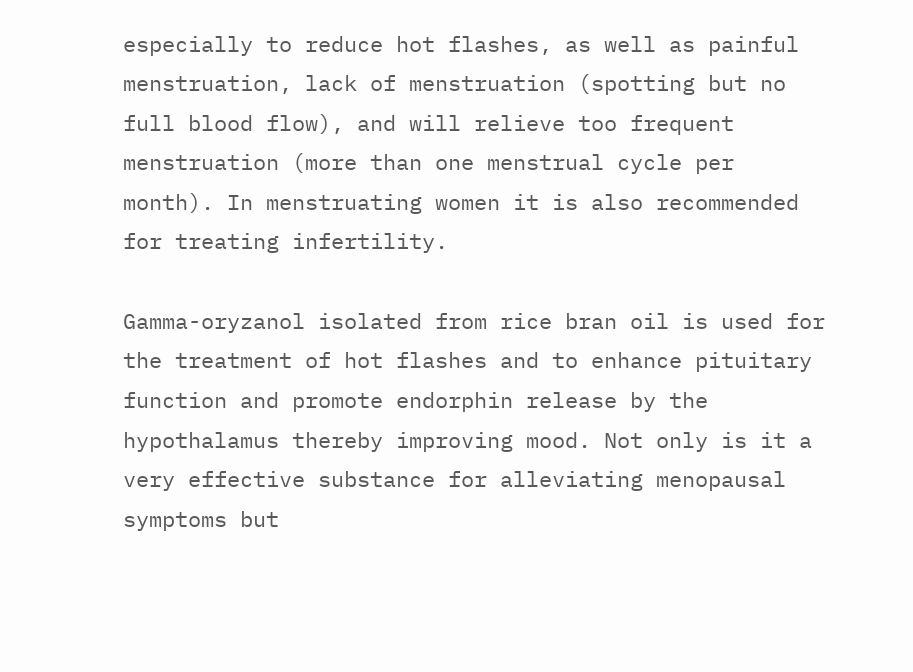especially to reduce hot flashes, as well as painful menstruation, lack of menstruation (spotting but no full blood flow), and will relieve too frequent menstruation (more than one menstrual cycle per month). In menstruating women it is also recommended for treating infertility.

Gamma-oryzanol isolated from rice bran oil is used for the treatment of hot flashes and to enhance pituitary function and promote endorphin release by the hypothalamus thereby improving mood. Not only is it a very effective substance for alleviating menopausal symptoms but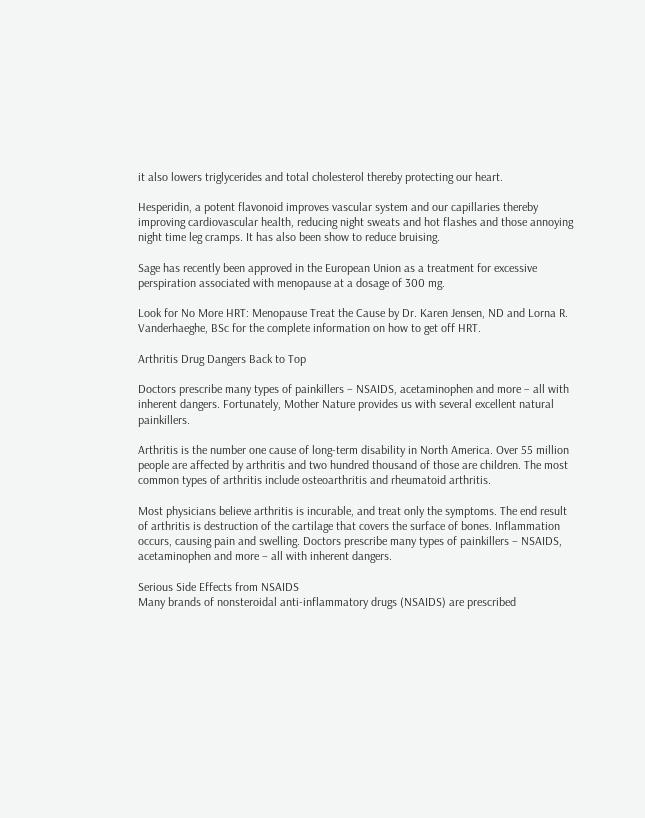it also lowers triglycerides and total cholesterol thereby protecting our heart.

Hesperidin, a potent flavonoid improves vascular system and our capillaries thereby improving cardiovascular health, reducing night sweats and hot flashes and those annoying night time leg cramps. It has also been show to reduce bruising.

Sage has recently been approved in the European Union as a treatment for excessive perspiration associated with menopause at a dosage of 300 mg.

Look for No More HRT: Menopause Treat the Cause by Dr. Karen Jensen, ND and Lorna R. Vanderhaeghe, BSc for the complete information on how to get off HRT.

Arthritis Drug Dangers Back to Top

Doctors prescribe many types of painkillers – NSAIDS, acetaminophen and more – all with inherent dangers. Fortunately, Mother Nature provides us with several excellent natural painkillers.

Arthritis is the number one cause of long-term disability in North America. Over 55 million people are affected by arthritis and two hundred thousand of those are children. The most common types of arthritis include osteoarthritis and rheumatoid arthritis.

Most physicians believe arthritis is incurable, and treat only the symptoms. The end result of arthritis is destruction of the cartilage that covers the surface of bones. Inflammation occurs, causing pain and swelling. Doctors prescribe many types of painkillers – NSAIDS, acetaminophen and more – all with inherent dangers.

Serious Side Effects from NSAIDS
Many brands of nonsteroidal anti-inflammatory drugs (NSAIDS) are prescribed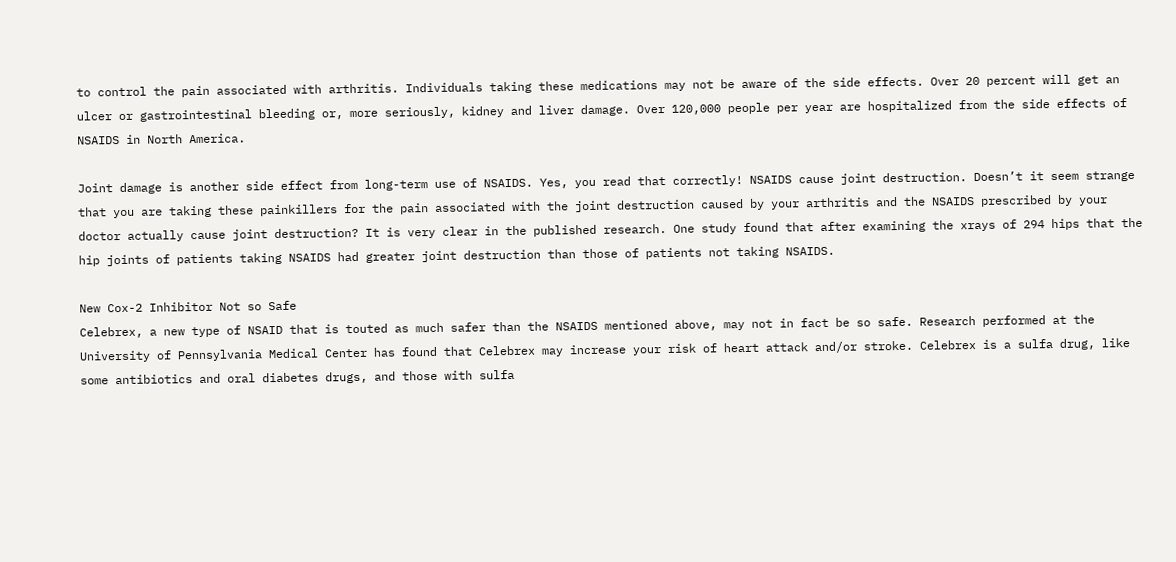to control the pain associated with arthritis. Individuals taking these medications may not be aware of the side effects. Over 20 percent will get an ulcer or gastrointestinal bleeding or, more seriously, kidney and liver damage. Over 120,000 people per year are hospitalized from the side effects of NSAIDS in North America.

Joint damage is another side effect from long-term use of NSAIDS. Yes, you read that correctly! NSAIDS cause joint destruction. Doesn’t it seem strange that you are taking these painkillers for the pain associated with the joint destruction caused by your arthritis and the NSAIDS prescribed by your doctor actually cause joint destruction? It is very clear in the published research. One study found that after examining the xrays of 294 hips that the hip joints of patients taking NSAIDS had greater joint destruction than those of patients not taking NSAIDS.

New Cox-2 Inhibitor Not so Safe
Celebrex, a new type of NSAID that is touted as much safer than the NSAIDS mentioned above, may not in fact be so safe. Research performed at the University of Pennsylvania Medical Center has found that Celebrex may increase your risk of heart attack and/or stroke. Celebrex is a sulfa drug, like some antibiotics and oral diabetes drugs, and those with sulfa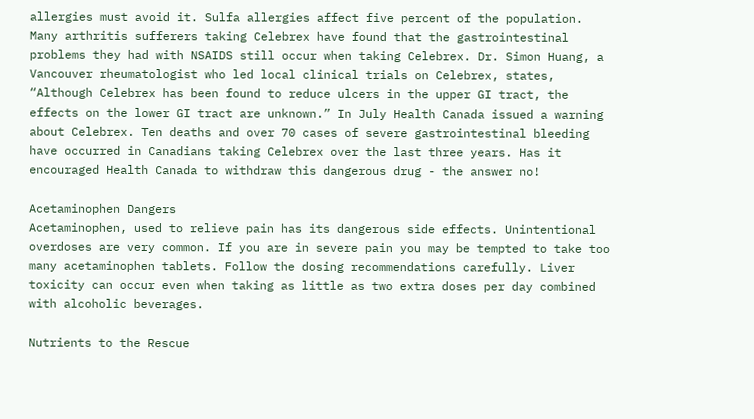allergies must avoid it. Sulfa allergies affect five percent of the population. Many arthritis sufferers taking Celebrex have found that the gastrointestinal problems they had with NSAIDS still occur when taking Celebrex. Dr. Simon Huang, a Vancouver rheumatologist who led local clinical trials on Celebrex, states, “Although Celebrex has been found to reduce ulcers in the upper GI tract, the effects on the lower GI tract are unknown.” In July Health Canada issued a warning about Celebrex. Ten deaths and over 70 cases of severe gastrointestinal bleeding have occurred in Canadians taking Celebrex over the last three years. Has it encouraged Health Canada to withdraw this dangerous drug - the answer no!

Acetaminophen Dangers
Acetaminophen, used to relieve pain has its dangerous side effects. Unintentional overdoses are very common. If you are in severe pain you may be tempted to take too many acetaminophen tablets. Follow the dosing recommendations carefully. Liver toxicity can occur even when taking as little as two extra doses per day combined with alcoholic beverages.

Nutrients to the Rescue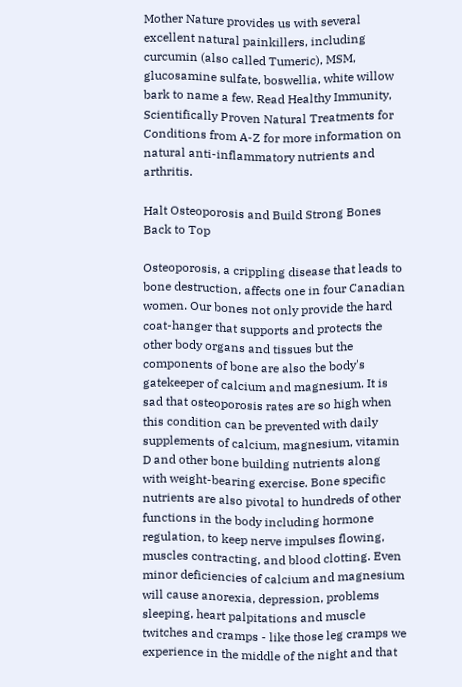Mother Nature provides us with several excellent natural painkillers, including curcumin (also called Tumeric), MSM, glucosamine sulfate, boswellia, white willow bark to name a few. Read Healthy Immunity, Scientifically Proven Natural Treatments for Conditions from A-Z for more information on natural anti-inflammatory nutrients and arthritis.

Halt Osteoporosis and Build Strong Bones Back to Top

Osteoporosis, a crippling disease that leads to bone destruction, affects one in four Canadian women. Our bones not only provide the hard coat-hanger that supports and protects the other body organs and tissues but the components of bone are also the body's gatekeeper of calcium and magnesium. It is sad that osteoporosis rates are so high when this condition can be prevented with daily supplements of calcium, magnesium, vitamin D and other bone building nutrients along with weight-bearing exercise. Bone specific nutrients are also pivotal to hundreds of other functions in the body including hormone regulation, to keep nerve impulses flowing, muscles contracting, and blood clotting. Even minor deficiencies of calcium and magnesium will cause anorexia, depression, problems sleeping, heart palpitations and muscle twitches and cramps - like those leg cramps we experience in the middle of the night and that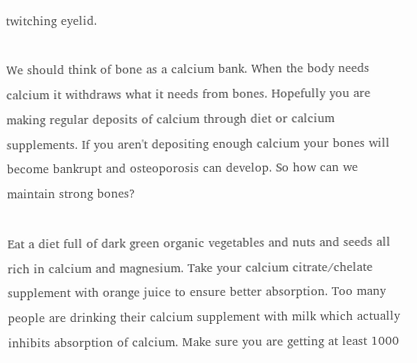twitching eyelid.

We should think of bone as a calcium bank. When the body needs calcium it withdraws what it needs from bones. Hopefully you are making regular deposits of calcium through diet or calcium supplements. If you aren't depositing enough calcium your bones will become bankrupt and osteoporosis can develop. So how can we maintain strong bones?

Eat a diet full of dark green organic vegetables and nuts and seeds all rich in calcium and magnesium. Take your calcium citrate/chelate supplement with orange juice to ensure better absorption. Too many people are drinking their calcium supplement with milk which actually inhibits absorption of calcium. Make sure you are getting at least 1000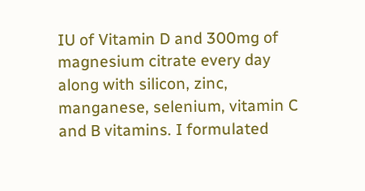IU of Vitamin D and 300mg of magnesium citrate every day along with silicon, zinc, manganese, selenium, vitamin C and B vitamins. I formulated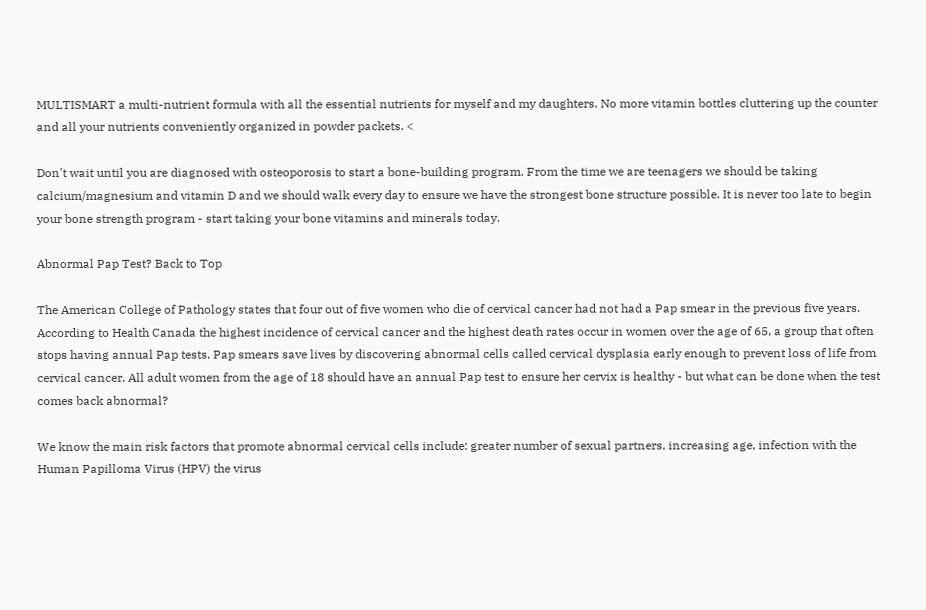MULTISMART a multi-nutrient formula with all the essential nutrients for myself and my daughters. No more vitamin bottles cluttering up the counter and all your nutrients conveniently organized in powder packets. <

Don't wait until you are diagnosed with osteoporosis to start a bone-building program. From the time we are teenagers we should be taking calcium/magnesium and vitamin D and we should walk every day to ensure we have the strongest bone structure possible. It is never too late to begin your bone strength program - start taking your bone vitamins and minerals today.

Abnormal Pap Test? Back to Top

The American College of Pathology states that four out of five women who die of cervical cancer had not had a Pap smear in the previous five years. According to Health Canada the highest incidence of cervical cancer and the highest death rates occur in women over the age of 65, a group that often stops having annual Pap tests. Pap smears save lives by discovering abnormal cells called cervical dysplasia early enough to prevent loss of life from cervical cancer. All adult women from the age of 18 should have an annual Pap test to ensure her cervix is healthy - but what can be done when the test comes back abnormal?

We know the main risk factors that promote abnormal cervical cells include: greater number of sexual partners, increasing age, infection with the Human Papilloma Virus (HPV) the virus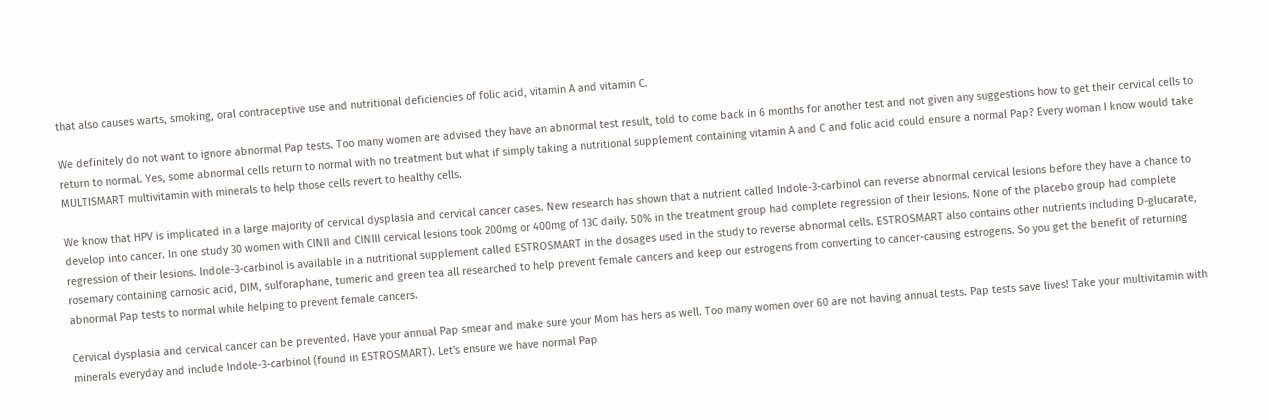that also causes warts, smoking, oral contraceptive use and nutritional deficiencies of folic acid, vitamin A and vitamin C.

We definitely do not want to ignore abnormal Pap tests. Too many women are advised they have an abnormal test result, told to come back in 6 months for another test and not given any suggestions how to get their cervical cells to return to normal. Yes, some abnormal cells return to normal with no treatment but what if simply taking a nutritional supplement containing vitamin A and C and folic acid could ensure a normal Pap? Every woman I know would take MULTISMART multivitamin with minerals to help those cells revert to healthy cells.

We know that HPV is implicated in a large majority of cervical dysplasia and cervical cancer cases. New research has shown that a nutrient called Indole-3-carbinol can reverse abnormal cervical lesions before they have a chance to develop into cancer. In one study 30 women with CINII and CINIII cervical lesions took 200mg or 400mg of 13C daily. 50% in the treatment group had complete regression of their lesions. None of the placebo group had complete regression of their lesions. Indole-3-carbinol is available in a nutritional supplement called ESTROSMART in the dosages used in the study to reverse abnormal cells. ESTROSMART also contains other nutrients including D-glucarate, rosemary containing carnosic acid, DIM, sulforaphane, tumeric and green tea all researched to help prevent female cancers and keep our estrogens from converting to cancer-causing estrogens. So you get the benefit of returning abnormal Pap tests to normal while helping to prevent female cancers.

Cervical dysplasia and cervical cancer can be prevented. Have your annual Pap smear and make sure your Mom has hers as well. Too many women over 60 are not having annual tests. Pap tests save lives! Take your multivitamin with minerals everyday and include Indole-3-carbinol (found in ESTROSMART). Let's ensure we have normal Pap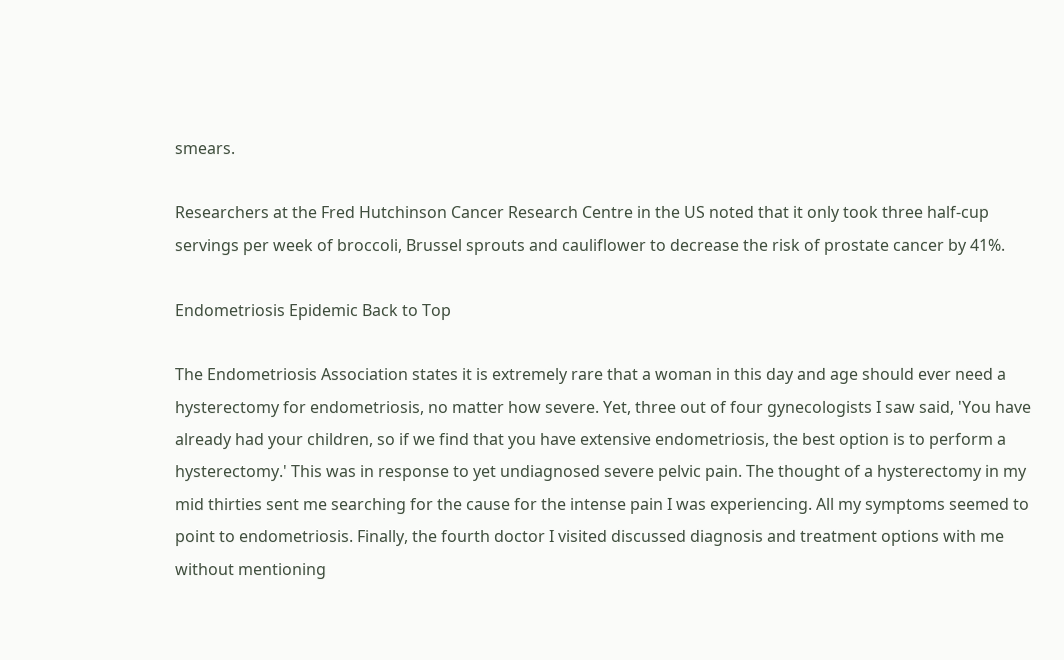smears.

Researchers at the Fred Hutchinson Cancer Research Centre in the US noted that it only took three half-cup servings per week of broccoli, Brussel sprouts and cauliflower to decrease the risk of prostate cancer by 41%.

Endometriosis Epidemic Back to Top

The Endometriosis Association states it is extremely rare that a woman in this day and age should ever need a hysterectomy for endometriosis, no matter how severe. Yet, three out of four gynecologists I saw said, 'You have already had your children, so if we find that you have extensive endometriosis, the best option is to perform a hysterectomy.' This was in response to yet undiagnosed severe pelvic pain. The thought of a hysterectomy in my mid thirties sent me searching for the cause for the intense pain I was experiencing. All my symptoms seemed to point to endometriosis. Finally, the fourth doctor I visited discussed diagnosis and treatment options with me without mentioning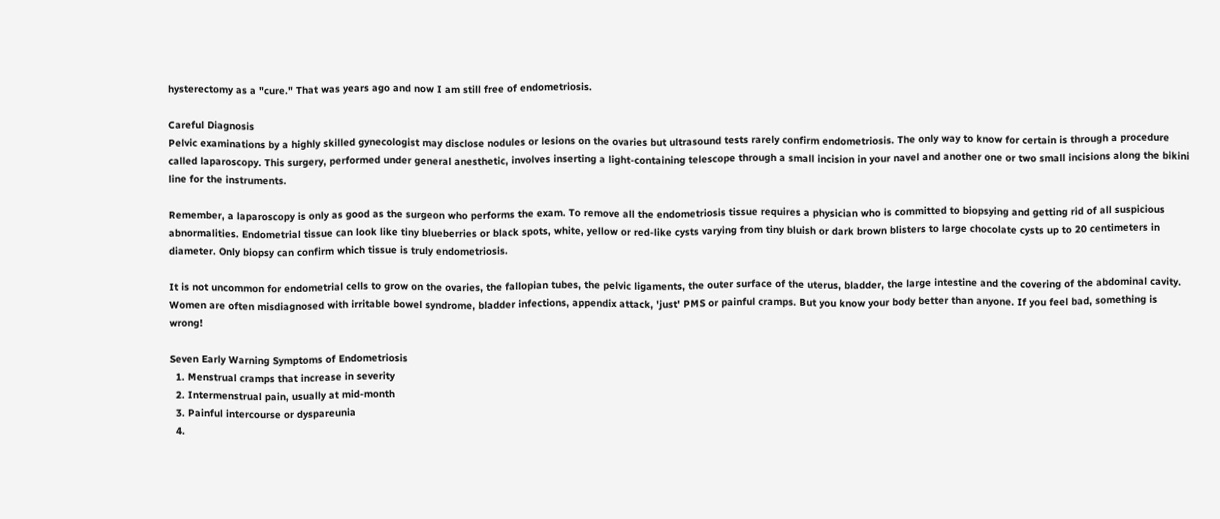hysterectomy as a "cure." That was years ago and now I am still free of endometriosis.

Careful Diagnosis
Pelvic examinations by a highly skilled gynecologist may disclose nodules or lesions on the ovaries but ultrasound tests rarely confirm endometriosis. The only way to know for certain is through a procedure called laparoscopy. This surgery, performed under general anesthetic, involves inserting a light-containing telescope through a small incision in your navel and another one or two small incisions along the bikini line for the instruments.

Remember, a laparoscopy is only as good as the surgeon who performs the exam. To remove all the endometriosis tissue requires a physician who is committed to biopsying and getting rid of all suspicious abnormalities. Endometrial tissue can look like tiny blueberries or black spots, white, yellow or red-like cysts varying from tiny bluish or dark brown blisters to large chocolate cysts up to 20 centimeters in diameter. Only biopsy can confirm which tissue is truly endometriosis.

It is not uncommon for endometrial cells to grow on the ovaries, the fallopian tubes, the pelvic ligaments, the outer surface of the uterus, bladder, the large intestine and the covering of the abdominal cavity. Women are often misdiagnosed with irritable bowel syndrome, bladder infections, appendix attack, 'just' PMS or painful cramps. But you know your body better than anyone. If you feel bad, something is wrong!

Seven Early Warning Symptoms of Endometriosis
  1. Menstrual cramps that increase in severity
  2. Intermenstrual pain, usually at mid-month
  3. Painful intercourse or dyspareunia
  4.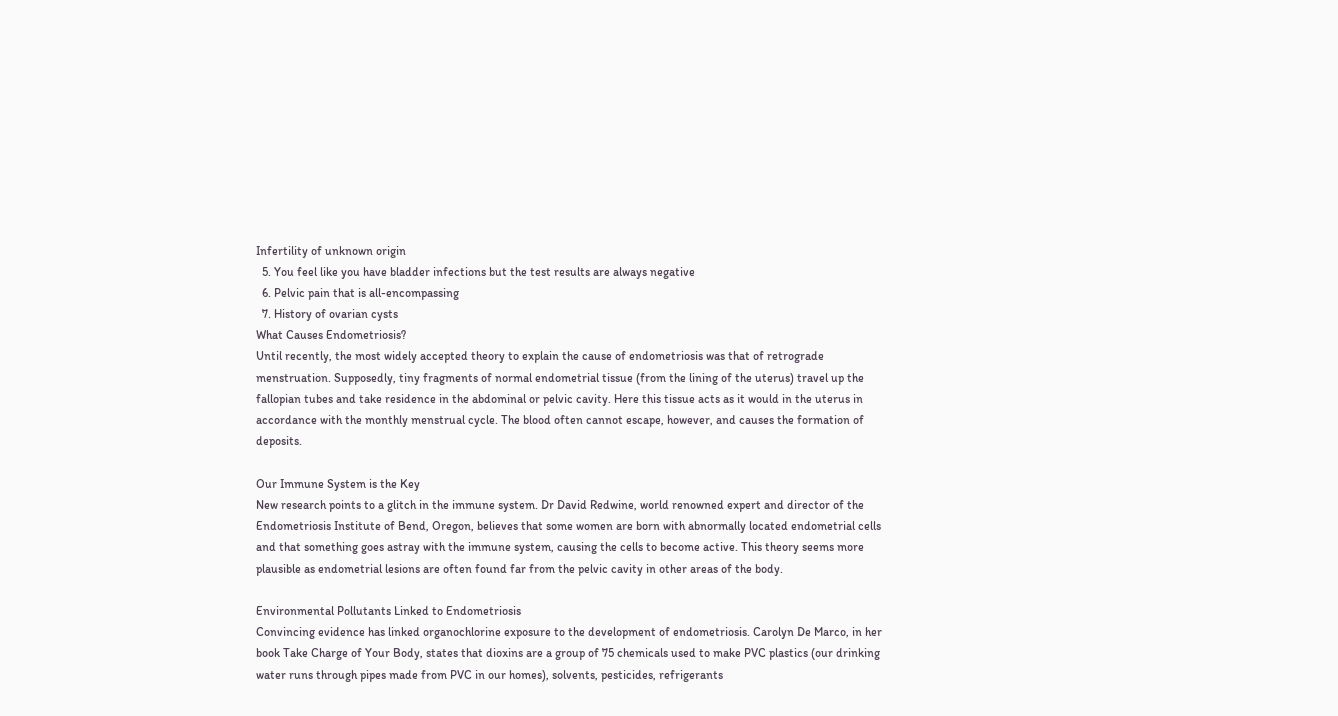Infertility of unknown origin
  5. You feel like you have bladder infections but the test results are always negative
  6. Pelvic pain that is all-encompassing
  7. History of ovarian cysts
What Causes Endometriosis?
Until recently, the most widely accepted theory to explain the cause of endometriosis was that of retrograde menstruation. Supposedly, tiny fragments of normal endometrial tissue (from the lining of the uterus) travel up the fallopian tubes and take residence in the abdominal or pelvic cavity. Here this tissue acts as it would in the uterus in accordance with the monthly menstrual cycle. The blood often cannot escape, however, and causes the formation of deposits.

Our Immune System is the Key
New research points to a glitch in the immune system. Dr David Redwine, world renowned expert and director of the Endometriosis Institute of Bend, Oregon, believes that some women are born with abnormally located endometrial cells and that something goes astray with the immune system, causing the cells to become active. This theory seems more plausible as endometrial lesions are often found far from the pelvic cavity in other areas of the body.

Environmental Pollutants Linked to Endometriosis
Convincing evidence has linked organochlorine exposure to the development of endometriosis. Carolyn De Marco, in her book Take Charge of Your Body, states that dioxins are a group of 75 chemicals used to make PVC plastics (our drinking water runs through pipes made from PVC in our homes), solvents, pesticides, refrigerants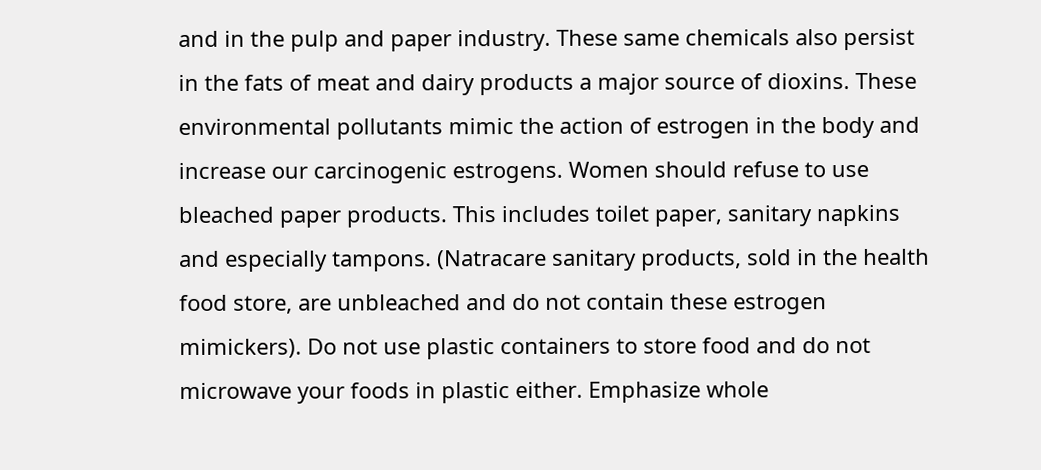and in the pulp and paper industry. These same chemicals also persist in the fats of meat and dairy products a major source of dioxins. These environmental pollutants mimic the action of estrogen in the body and increase our carcinogenic estrogens. Women should refuse to use bleached paper products. This includes toilet paper, sanitary napkins and especially tampons. (Natracare sanitary products, sold in the health food store, are unbleached and do not contain these estrogen mimickers). Do not use plastic containers to store food and do not microwave your foods in plastic either. Emphasize whole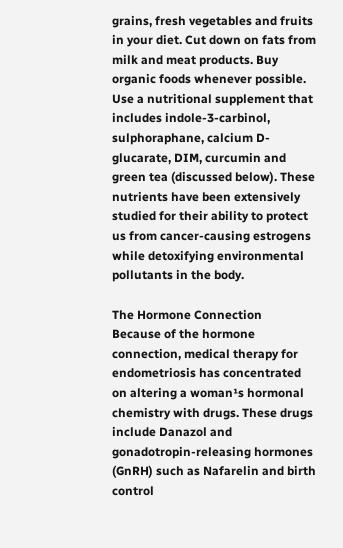grains, fresh vegetables and fruits in your diet. Cut down on fats from milk and meat products. Buy organic foods whenever possible. Use a nutritional supplement that includes indole-3-carbinol, sulphoraphane, calcium D-glucarate, DIM, curcumin and green tea (discussed below). These nutrients have been extensively studied for their ability to protect us from cancer-causing estrogens while detoxifying environmental pollutants in the body.

The Hormone Connection
Because of the hormone connection, medical therapy for endometriosis has concentrated on altering a woman¹s hormonal chemistry with drugs. These drugs include Danazol and gonadotropin-releasing hormones (GnRH) such as Nafarelin and birth control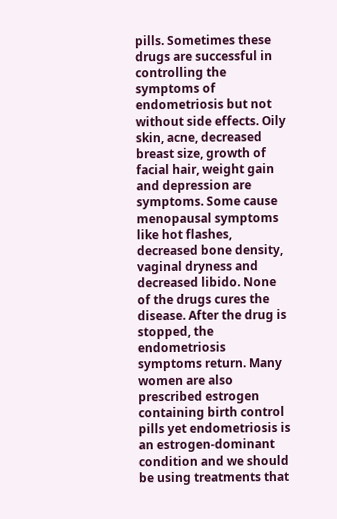pills. Sometimes these drugs are successful in controlling the symptoms of endometriosis but not without side effects. Oily skin, acne, decreased breast size, growth of facial hair, weight gain and depression are symptoms. Some cause menopausal symptoms like hot flashes, decreased bone density, vaginal dryness and decreased libido. None of the drugs cures the disease. After the drug is stopped, the endometriosis symptoms return. Many women are also prescribed estrogen containing birth control pills yet endometriosis is an estrogen-dominant condition and we should be using treatments that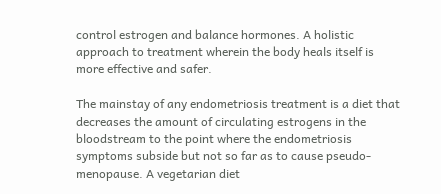control estrogen and balance hormones. A holistic approach to treatment wherein the body heals itself is more effective and safer.

The mainstay of any endometriosis treatment is a diet that decreases the amount of circulating estrogens in the bloodstream to the point where the endometriosis symptoms subside but not so far as to cause pseudo-menopause. A vegetarian diet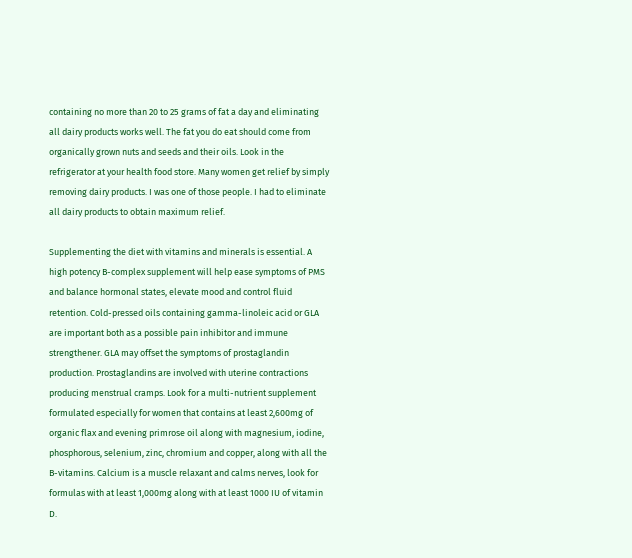containing no more than 20 to 25 grams of fat a day and eliminating all dairy products works well. The fat you do eat should come from organically grown nuts and seeds and their oils. Look in the refrigerator at your health food store. Many women get relief by simply removing dairy products. I was one of those people. I had to eliminate all dairy products to obtain maximum relief.

Supplementing the diet with vitamins and minerals is essential. A high potency B-complex supplement will help ease symptoms of PMS and balance hormonal states, elevate mood and control fluid retention. Cold-pressed oils containing gamma-linoleic acid or GLA are important both as a possible pain inhibitor and immune strengthener. GLA may offset the symptoms of prostaglandin production. Prostaglandins are involved with uterine contractions producing menstrual cramps. Look for a multi-nutrient supplement formulated especially for women that contains at least 2,600mg of organic flax and evening primrose oil along with magnesium, iodine, phosphorous, selenium, zinc, chromium and copper, along with all the B-vitamins. Calcium is a muscle relaxant and calms nerves, look for formulas with at least 1,000mg along with at least 1000 IU of vitamin D.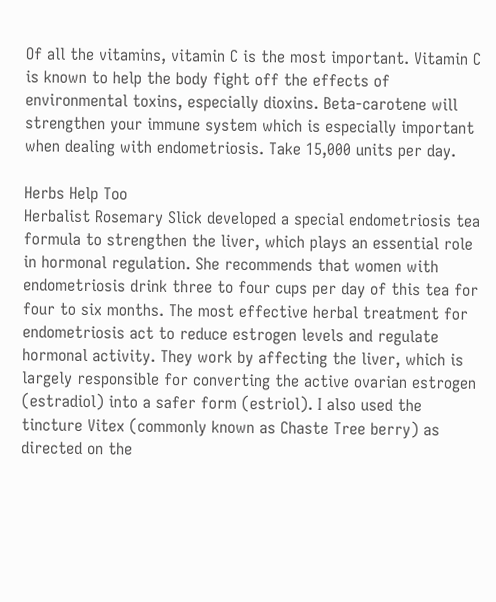Of all the vitamins, vitamin C is the most important. Vitamin C is known to help the body fight off the effects of environmental toxins, especially dioxins. Beta-carotene will strengthen your immune system which is especially important when dealing with endometriosis. Take 15,000 units per day.

Herbs Help Too
Herbalist Rosemary Slick developed a special endometriosis tea formula to strengthen the liver, which plays an essential role in hormonal regulation. She recommends that women with endometriosis drink three to four cups per day of this tea for four to six months. The most effective herbal treatment for endometriosis act to reduce estrogen levels and regulate hormonal activity. They work by affecting the liver, which is largely responsible for converting the active ovarian estrogen (estradiol) into a safer form (estriol). I also used the tincture Vitex (commonly known as Chaste Tree berry) as directed on the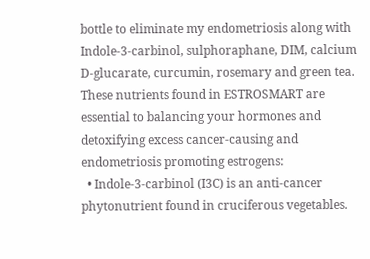bottle to eliminate my endometriosis along with Indole-3-carbinol, sulphoraphane, DIM, calcium D-glucarate, curcumin, rosemary and green tea. These nutrients found in ESTROSMART are essential to balancing your hormones and detoxifying excess cancer-causing and endometriosis promoting estrogens:
  • Indole-3-carbinol (I3C) is an anti-cancer phytonutrient found in cruciferous vegetables.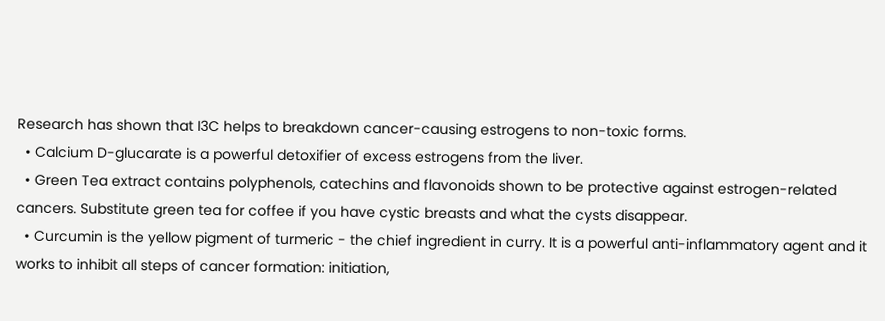Research has shown that I3C helps to breakdown cancer-causing estrogens to non-toxic forms.
  • Calcium D-glucarate is a powerful detoxifier of excess estrogens from the liver.
  • Green Tea extract contains polyphenols, catechins and flavonoids shown to be protective against estrogen-related cancers. Substitute green tea for coffee if you have cystic breasts and what the cysts disappear.
  • Curcumin is the yellow pigment of turmeric - the chief ingredient in curry. It is a powerful anti-inflammatory agent and it works to inhibit all steps of cancer formation: initiation,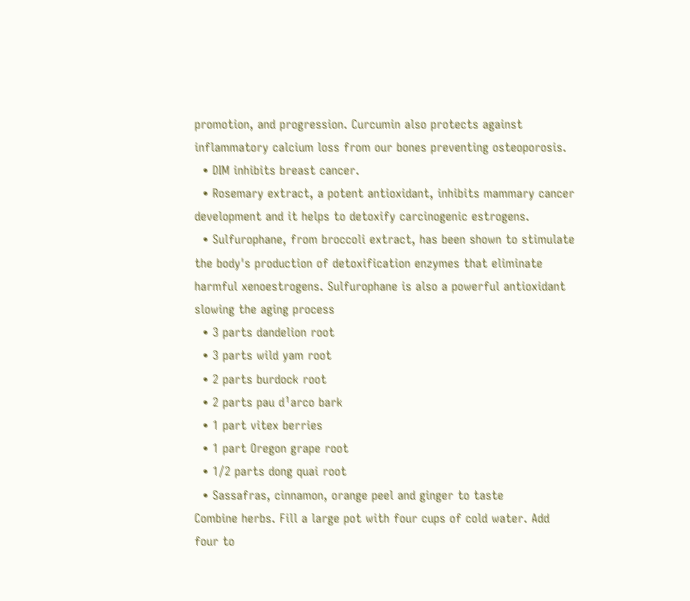promotion, and progression. Curcumin also protects against inflammatory calcium loss from our bones preventing osteoporosis.
  • DIM inhibits breast cancer.
  • Rosemary extract, a potent antioxidant, inhibits mammary cancer development and it helps to detoxify carcinogenic estrogens.
  • Sulfurophane, from broccoli extract, has been shown to stimulate the body's production of detoxification enzymes that eliminate harmful xenoestrogens. Sulfurophane is also a powerful antioxidant slowing the aging process
  • 3 parts dandelion root
  • 3 parts wild yam root
  • 2 parts burdock root
  • 2 parts pau d¹arco bark
  • 1 part vitex berries
  • 1 part Oregon grape root
  • 1/2 parts dong quai root
  • Sassafras, cinnamon, orange peel and ginger to taste
Combine herbs. Fill a large pot with four cups of cold water. Add four to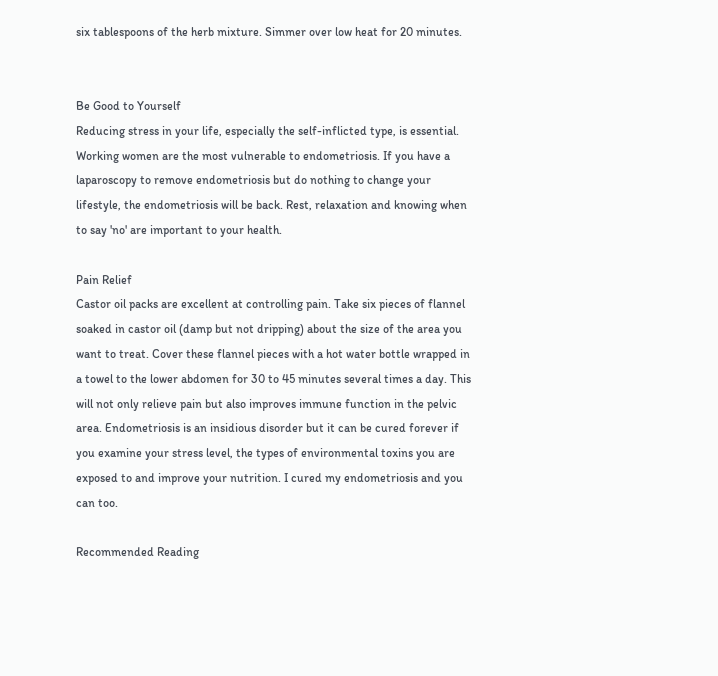six tablespoons of the herb mixture. Simmer over low heat for 20 minutes.


Be Good to Yourself
Reducing stress in your life, especially the self-inflicted type, is essential. Working women are the most vulnerable to endometriosis. If you have a laparoscopy to remove endometriosis but do nothing to change your lifestyle, the endometriosis will be back. Rest, relaxation and knowing when to say 'no' are important to your health.

Pain Relief
Castor oil packs are excellent at controlling pain. Take six pieces of flannel soaked in castor oil (damp but not dripping) about the size of the area you want to treat. Cover these flannel pieces with a hot water bottle wrapped in a towel to the lower abdomen for 30 to 45 minutes several times a day. This will not only relieve pain but also improves immune function in the pelvic area. Endometriosis is an insidious disorder but it can be cured forever if you examine your stress level, the types of environmental toxins you are exposed to and improve your nutrition. I cured my endometriosis and you can too.

Recommended Reading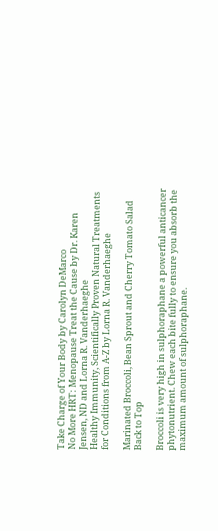Take Charge of Your Body by Carolyn DeMarco
No More HRT: Menopause Treat the Cause by Dr. Karen Jensen, ND and Lorna R. Vanderhaeghe
Healthy Immunity, Scientifically Proven Natural Treatments for Conditions from A-Z by Lorna R. Vanderhaeghe

Marinated Broccoli, Bean Sprout and Cherry Tomato Salad
Back to Top

Broccoli is very high in sulphoraphane a powerful anticancer phytonutrient. Chew each bite fully to ensure you absorb the maximum amount of sulphoraphane.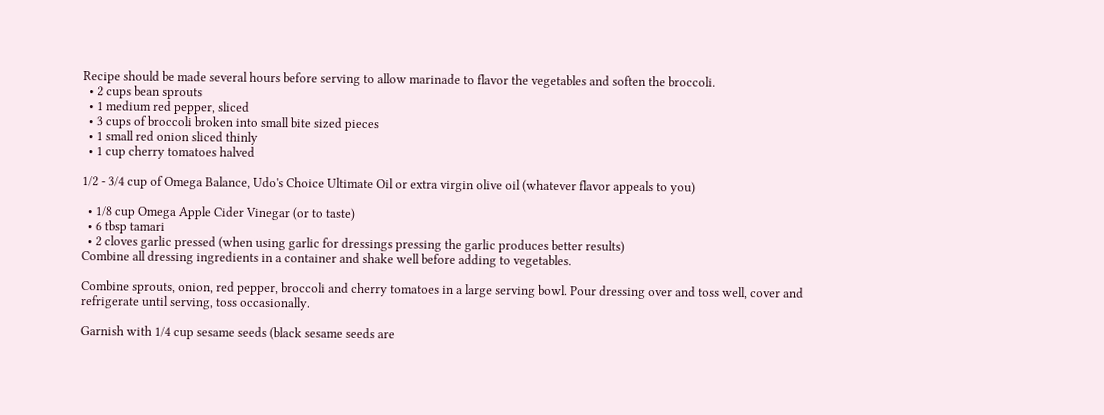Recipe should be made several hours before serving to allow marinade to flavor the vegetables and soften the broccoli.
  • 2 cups bean sprouts
  • 1 medium red pepper, sliced
  • 3 cups of broccoli broken into small bite sized pieces
  • 1 small red onion sliced thinly
  • 1 cup cherry tomatoes halved

1/2 - 3/4 cup of Omega Balance, Udo's Choice Ultimate Oil or extra virgin olive oil (whatever flavor appeals to you)

  • 1/8 cup Omega Apple Cider Vinegar (or to taste)
  • 6 tbsp tamari
  • 2 cloves garlic pressed (when using garlic for dressings pressing the garlic produces better results)
Combine all dressing ingredients in a container and shake well before adding to vegetables.

Combine sprouts, onion, red pepper, broccoli and cherry tomatoes in a large serving bowl. Pour dressing over and toss well, cover and refrigerate until serving, toss occasionally.

Garnish with 1/4 cup sesame seeds (black sesame seeds are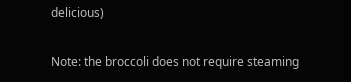delicious)

Note: the broccoli does not require steaming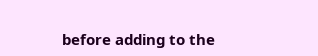before adding to the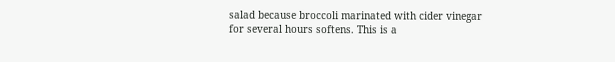salad because broccoli marinated with cider vinegar for several hours softens. This is a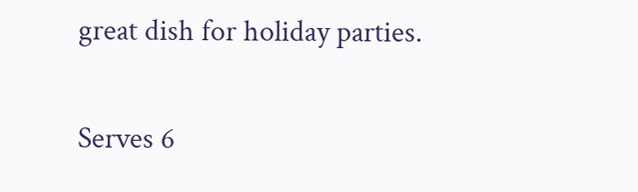great dish for holiday parties.

Serves 6